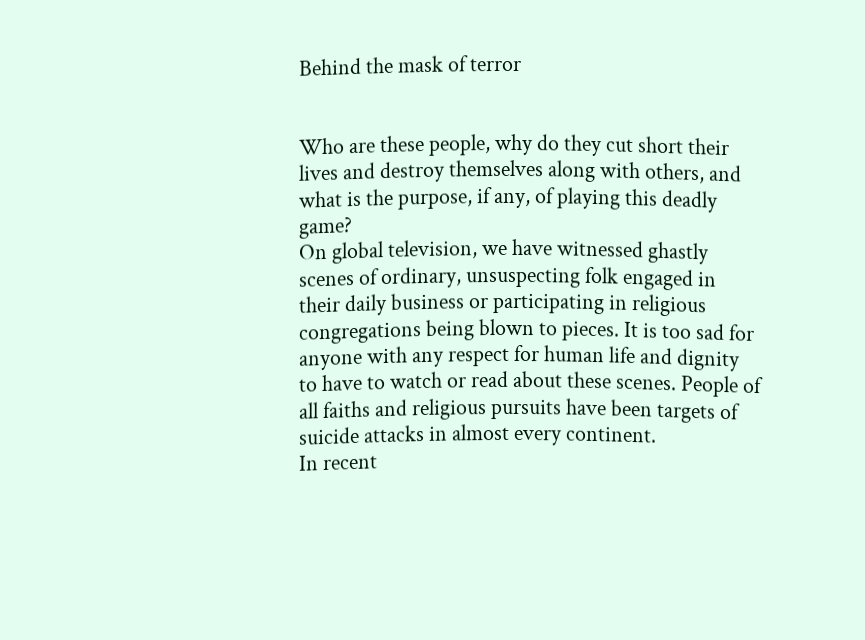Behind the mask of terror


Who are these people, why do they cut short their lives and destroy themselves along with others, and what is the purpose, if any, of playing this deadly game?
On global television, we have witnessed ghastly scenes of ordinary, unsuspecting folk engaged in their daily business or participating in religious congregations being blown to pieces. It is too sad for anyone with any respect for human life and dignity to have to watch or read about these scenes. People of all faiths and religious pursuits have been targets of suicide attacks in almost every continent.
In recent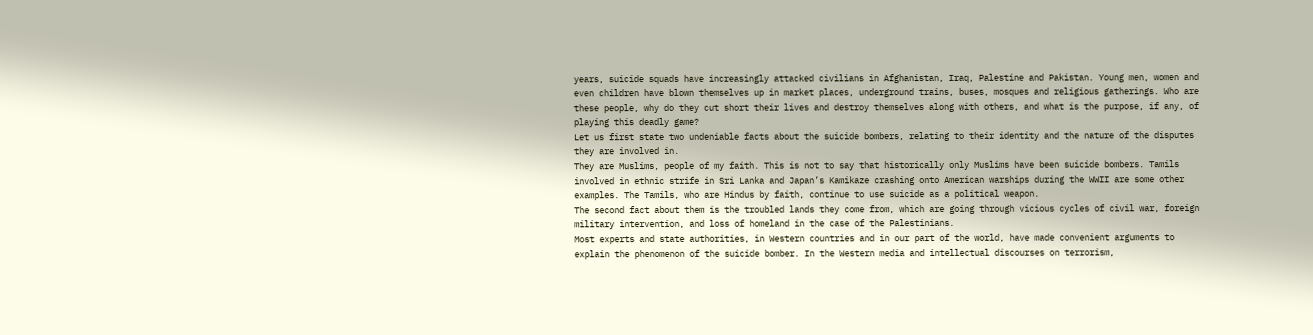years, suicide squads have increasingly attacked civilians in Afghanistan, Iraq, Palestine and Pakistan. Young men, women and even children have blown themselves up in market places, underground trains, buses, mosques and religious gatherings. Who are these people, why do they cut short their lives and destroy themselves along with others, and what is the purpose, if any, of playing this deadly game?
Let us first state two undeniable facts about the suicide bombers, relating to their identity and the nature of the disputes they are involved in.
They are Muslims, people of my faith. This is not to say that historically only Muslims have been suicide bombers. Tamils involved in ethnic strife in Sri Lanka and Japan’s Kamikaze crashing onto American warships during the WWII are some other examples. The Tamils, who are Hindus by faith, continue to use suicide as a political weapon.
The second fact about them is the troubled lands they come from, which are going through vicious cycles of civil war, foreign military intervention, and loss of homeland in the case of the Palestinians.
Most experts and state authorities, in Western countries and in our part of the world, have made convenient arguments to explain the phenomenon of the suicide bomber. In the Western media and intellectual discourses on terrorism,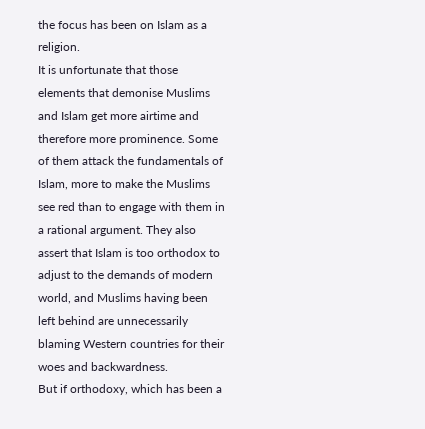the focus has been on Islam as a religion.
It is unfortunate that those elements that demonise Muslims and Islam get more airtime and therefore more prominence. Some of them attack the fundamentals of Islam, more to make the Muslims see red than to engage with them in a rational argument. They also assert that Islam is too orthodox to adjust to the demands of modern world, and Muslims having been left behind are unnecessarily blaming Western countries for their woes and backwardness.
But if orthodoxy, which has been a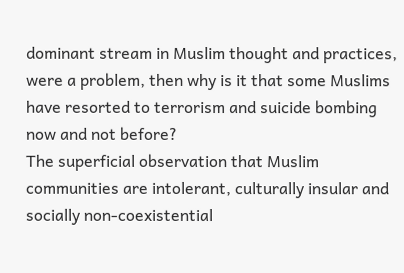dominant stream in Muslim thought and practices, were a problem, then why is it that some Muslims have resorted to terrorism and suicide bombing now and not before?
The superficial observation that Muslim communities are intolerant, culturally insular and socially non-coexistential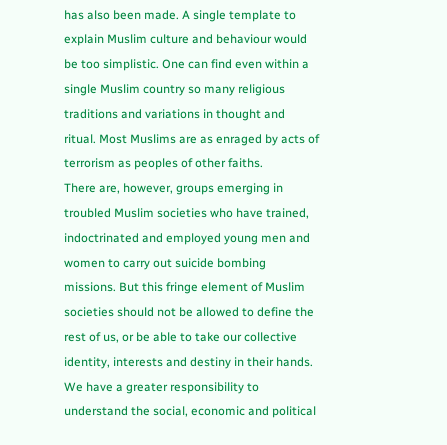has also been made. A single template to explain Muslim culture and behaviour would be too simplistic. One can find even within a single Muslim country so many religious traditions and variations in thought and ritual. Most Muslims are as enraged by acts of terrorism as peoples of other faiths.
There are, however, groups emerging in troubled Muslim societies who have trained, indoctrinated and employed young men and women to carry out suicide bombing missions. But this fringe element of Muslim societies should not be allowed to define the rest of us, or be able to take our collective identity, interests and destiny in their hands. We have a greater responsibility to understand the social, economic and political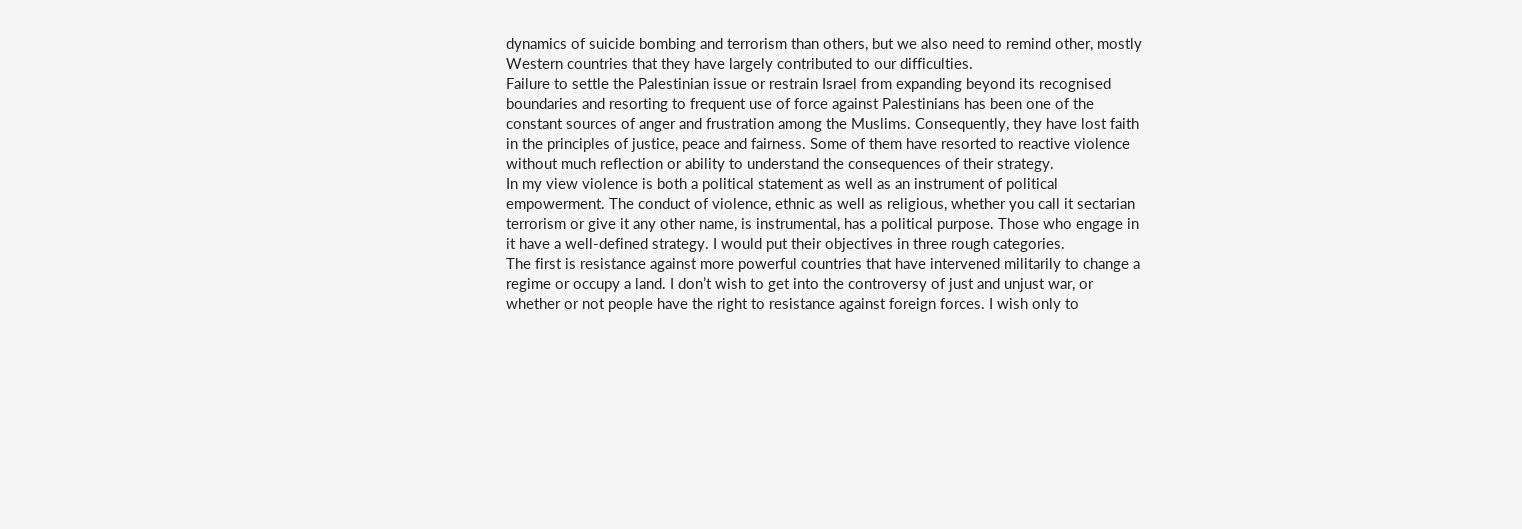dynamics of suicide bombing and terrorism than others, but we also need to remind other, mostly Western countries that they have largely contributed to our difficulties.
Failure to settle the Palestinian issue or restrain Israel from expanding beyond its recognised boundaries and resorting to frequent use of force against Palestinians has been one of the constant sources of anger and frustration among the Muslims. Consequently, they have lost faith in the principles of justice, peace and fairness. Some of them have resorted to reactive violence without much reflection or ability to understand the consequences of their strategy.
In my view violence is both a political statement as well as an instrument of political empowerment. The conduct of violence, ethnic as well as religious, whether you call it sectarian terrorism or give it any other name, is instrumental, has a political purpose. Those who engage in it have a well-defined strategy. I would put their objectives in three rough categories.
The first is resistance against more powerful countries that have intervened militarily to change a regime or occupy a land. I don’t wish to get into the controversy of just and unjust war, or whether or not people have the right to resistance against foreign forces. I wish only to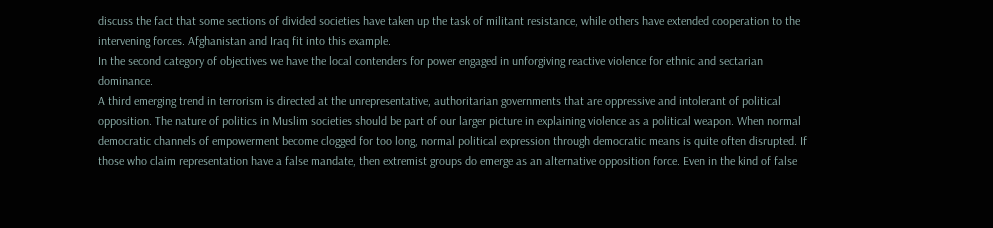discuss the fact that some sections of divided societies have taken up the task of militant resistance, while others have extended cooperation to the intervening forces. Afghanistan and Iraq fit into this example.
In the second category of objectives we have the local contenders for power engaged in unforgiving reactive violence for ethnic and sectarian dominance.
A third emerging trend in terrorism is directed at the unrepresentative, authoritarian governments that are oppressive and intolerant of political opposition. The nature of politics in Muslim societies should be part of our larger picture in explaining violence as a political weapon. When normal democratic channels of empowerment become clogged for too long, normal political expression through democratic means is quite often disrupted. If those who claim representation have a false mandate, then extremist groups do emerge as an alternative opposition force. Even in the kind of false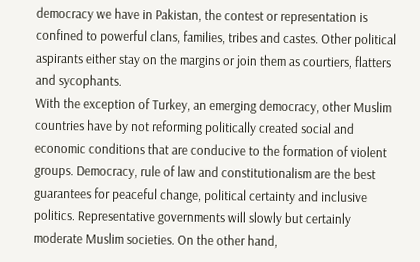democracy we have in Pakistan, the contest or representation is confined to powerful clans, families, tribes and castes. Other political aspirants either stay on the margins or join them as courtiers, flatters and sycophants.
With the exception of Turkey, an emerging democracy, other Muslim countries have by not reforming politically created social and economic conditions that are conducive to the formation of violent groups. Democracy, rule of law and constitutionalism are the best guarantees for peaceful change, political certainty and inclusive politics. Representative governments will slowly but certainly moderate Muslim societies. On the other hand,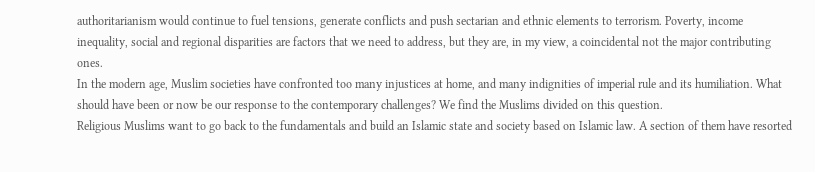authoritarianism would continue to fuel tensions, generate conflicts and push sectarian and ethnic elements to terrorism. Poverty, income inequality, social and regional disparities are factors that we need to address, but they are, in my view, a coincidental not the major contributing ones.
In the modern age, Muslim societies have confronted too many injustices at home, and many indignities of imperial rule and its humiliation. What should have been or now be our response to the contemporary challenges? We find the Muslims divided on this question.
Religious Muslims want to go back to the fundamentals and build an Islamic state and society based on Islamic law. A section of them have resorted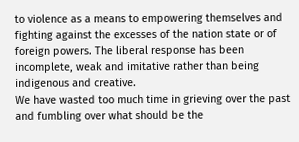to violence as a means to empowering themselves and fighting against the excesses of the nation state or of foreign powers. The liberal response has been incomplete, weak and imitative rather than being indigenous and creative.
We have wasted too much time in grieving over the past and fumbling over what should be the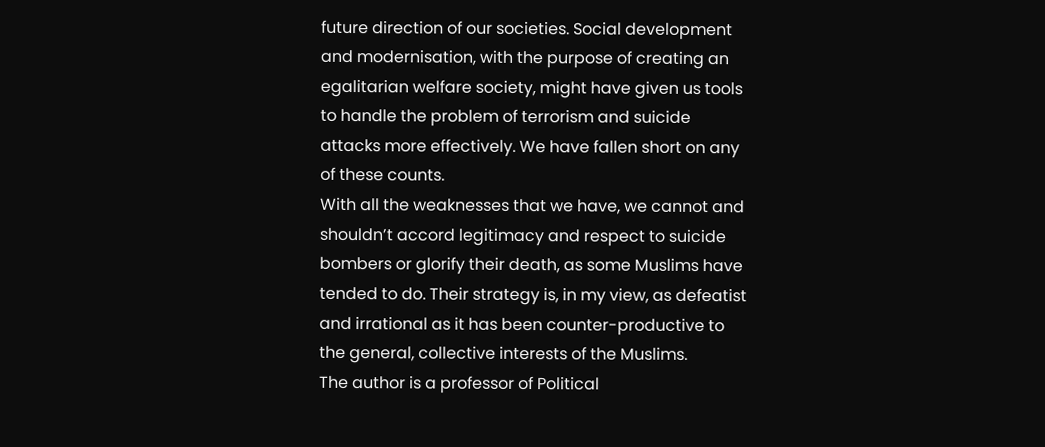future direction of our societies. Social development and modernisation, with the purpose of creating an egalitarian welfare society, might have given us tools to handle the problem of terrorism and suicide attacks more effectively. We have fallen short on any of these counts.
With all the weaknesses that we have, we cannot and shouldn’t accord legitimacy and respect to suicide bombers or glorify their death, as some Muslims have tended to do. Their strategy is, in my view, as defeatist and irrational as it has been counter-productive to the general, collective interests of the Muslims.
The author is a professor of Political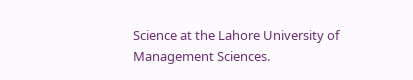Science at the Lahore University of Management Sciences.